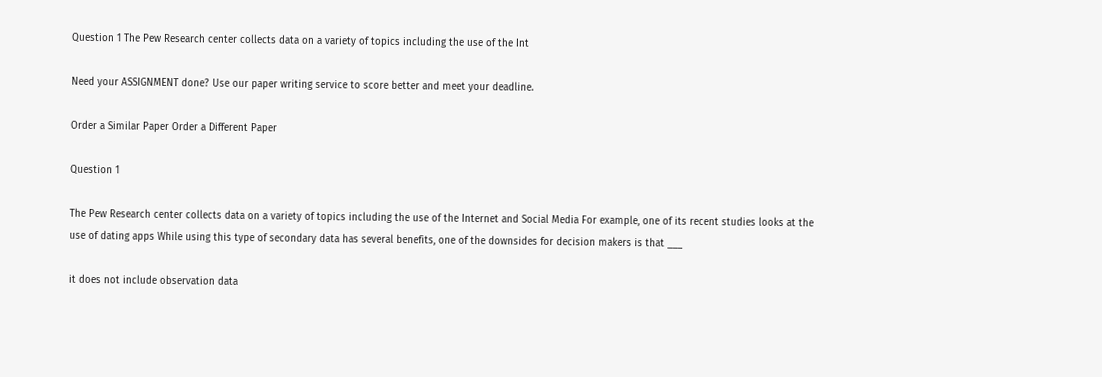Question 1 The Pew Research center collects data on a variety of topics including the use of the Int

Need your ASSIGNMENT done? Use our paper writing service to score better and meet your deadline.

Order a Similar Paper Order a Different Paper

Question 1

The Pew Research center collects data on a variety of topics including the use of the Internet and Social Media For example, one of its recent studies looks at the use of dating apps While using this type of secondary data has several benefits, one of the downsides for decision makers is that ___

it does not include observation data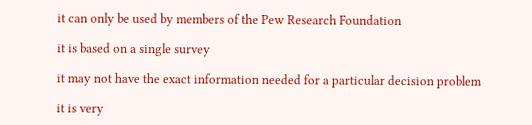it can only be used by members of the Pew Research Foundation

it is based on a single survey

it may not have the exact information needed for a particular decision problem

it is very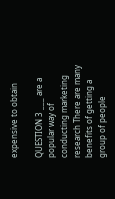expensive to obtain

QUESTION 3 ___ are a popular way of conducting marketing research There are many benefits of getting a group of people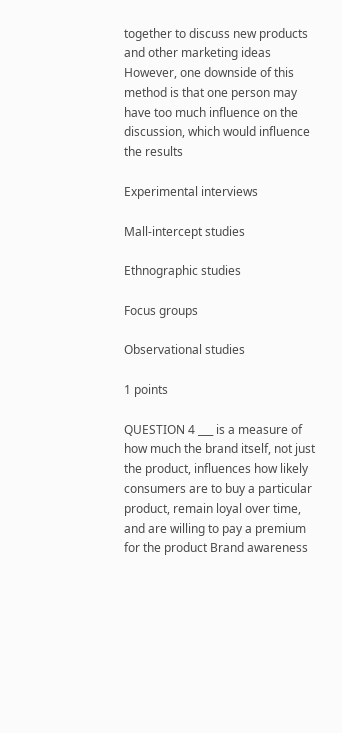together to discuss new products and other marketing ideas However, one downside of this method is that one person may have too much influence on the discussion, which would influence the results

Experimental interviews

Mall-intercept studies

Ethnographic studies

Focus groups

Observational studies

1 points

QUESTION 4 ___ is a measure of how much the brand itself, not just the product, influences how likely consumers are to buy a particular product, remain loyal over time, and are willing to pay a premium for the product Brand awareness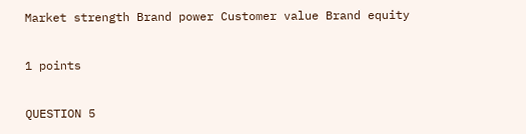Market strength Brand power Customer value Brand equity

1 points

QUESTION 5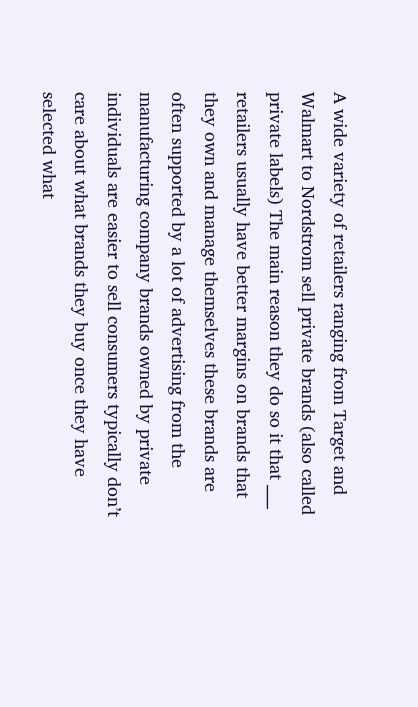A wide variety of retailers ranging from Target and Walmart to Nordstrom sell private brands (also called private labels) The main reason they do so it that ___ retailers usually have better margins on brands that they own and manage themselves these brands are often supported by a lot of advertising from the manufacturing company brands owned by private individuals are easier to sell consumers typically don’t care about what brands they buy once they have selected what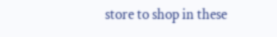store to shop in these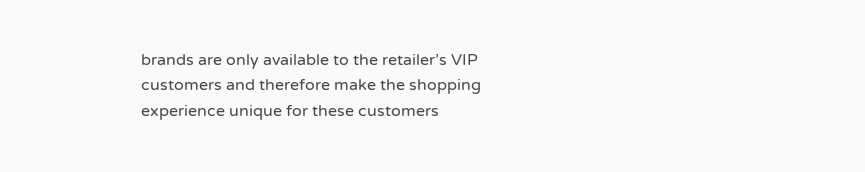brands are only available to the retailer’s VIP customers and therefore make the shopping experience unique for these customers